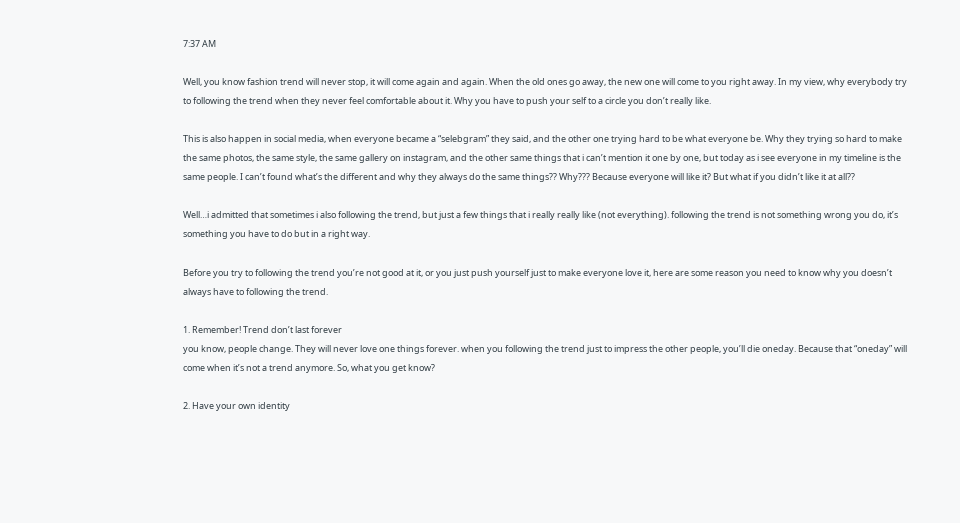7:37 AM

Well, you know fashion trend will never stop, it will come again and again. When the old ones go away, the new one will come to you right away. In my view, why everybody try to following the trend when they never feel comfortable about it. Why you have to push your self to a circle you don’t really like.

This is also happen in social media, when everyone became a “selebgram” they said, and the other one trying hard to be what everyone be. Why they trying so hard to make the same photos, the same style, the same gallery on instagram, and the other same things that i can’t mention it one by one, but today as i see everyone in my timeline is the same people. I can’t found what’s the different and why they always do the same things?? Why??? Because everyone will like it? But what if you didn’t like it at all??

Well…i admitted that sometimes i also following the trend, but just a few things that i really really like (not everything). following the trend is not something wrong you do, it’s something you have to do but in a right way.

Before you try to following the trend you’re not good at it, or you just push yourself just to make everyone love it, here are some reason you need to know why you doesn’t always have to following the trend.

1. Remember! Trend don’t last forever
you know, people change. They will never love one things forever. when you following the trend just to impress the other people, you’ll die oneday. Because that “oneday” will come when it’s not a trend anymore. So, what you get know?

2. Have your own identity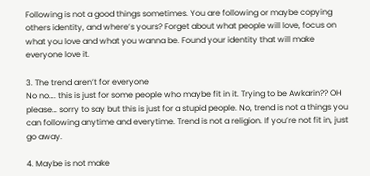Following is not a good things sometimes. You are following or maybe copying others identity, and where’s yours? Forget about what people will love, focus on what you love and what you wanna be. Found your identity that will make everyone love it.

3. The trend aren’t for everyone
No no…. this is just for some people who maybe fit in it. Trying to be Awkarin?? OH please… sorry to say but this is just for a stupid people. No, trend is not a things you can following anytime and everytime. Trend is not a religion. If you’re not fit in, just go away.

4. Maybe is not make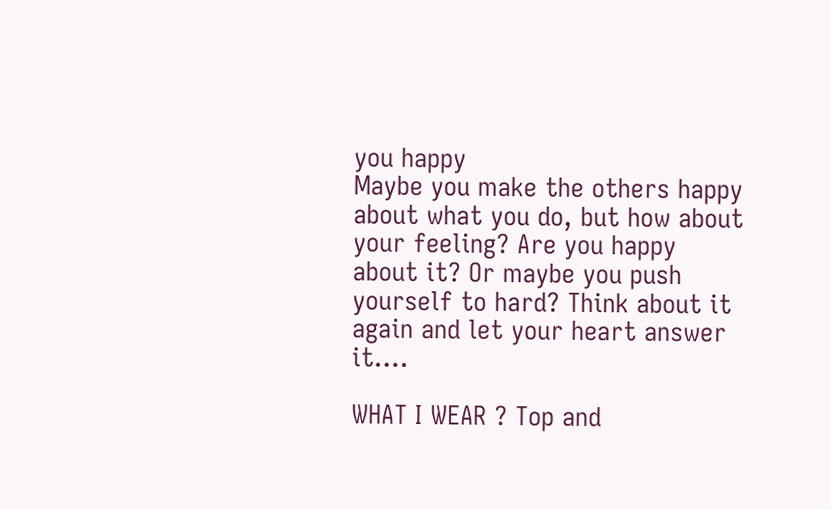you happy
Maybe you make the others happy about what you do, but how about your feeling? Are you happy about it? Or maybe you push yourself to hard? Think about it again and let your heart answer it….

WHAT I WEAR ? Top and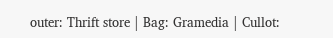outer: Thrift store | Bag: Gramedia | Cullot: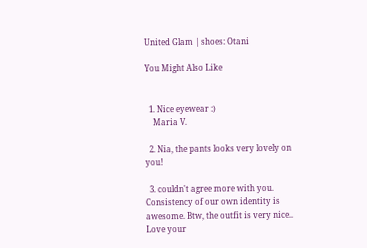United Glam | shoes: Otani

You Might Also Like


  1. Nice eyewear :)
    Maria V.

  2. Nia, the pants looks very lovely on you!

  3. couldn't agree more with you. Consistency of our own identity is awesome. Btw, the outfit is very nice.. Love your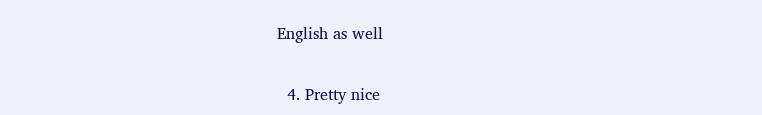English as well

  4. Pretty nice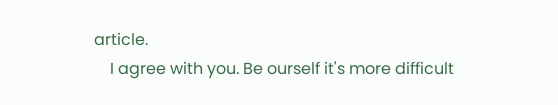article.
    I agree with you. Be ourself it's more difficult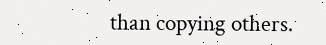than copying others.